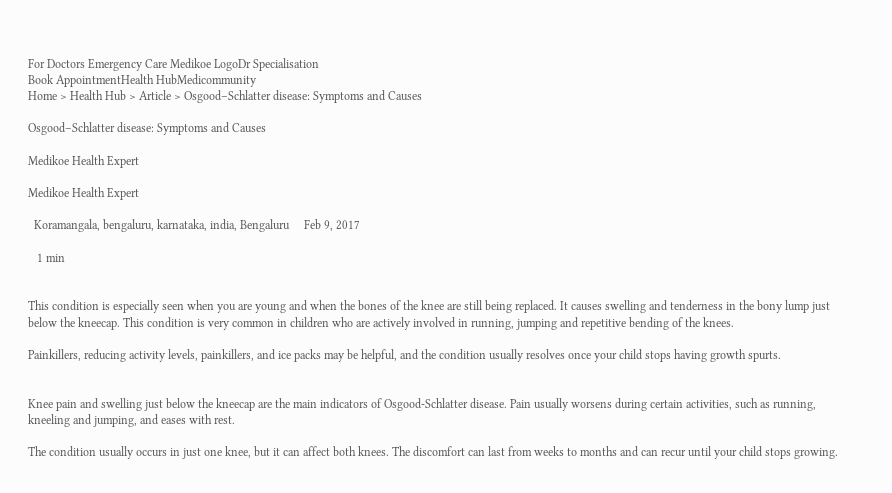For Doctors Emergency Care Medikoe LogoDr Specialisation
Book AppointmentHealth HubMedicommunity
Home > Health Hub > Article > Osgood–Schlatter disease: Symptoms and Causes

Osgood–Schlatter disease: Symptoms and Causes

Medikoe Health Expert

Medikoe Health Expert

  Koramangala, bengaluru, karnataka, india, Bengaluru     Feb 9, 2017

   1 min


This condition is especially seen when you are young and when the bones of the knee are still being replaced. It causes swelling and tenderness in the bony lump just below the kneecap. This condition is very common in children who are actively involved in running, jumping and repetitive bending of the knees.

Painkillers, reducing activity levels, painkillers, and ice packs may be helpful, and the condition usually resolves once your child stops having growth spurts.


Knee pain and swelling just below the kneecap are the main indicators of Osgood-Schlatter disease. Pain usually worsens during certain activities, such as running, kneeling and jumping, and eases with rest.

The condition usually occurs in just one knee, but it can affect both knees. The discomfort can last from weeks to months and can recur until your child stops growing.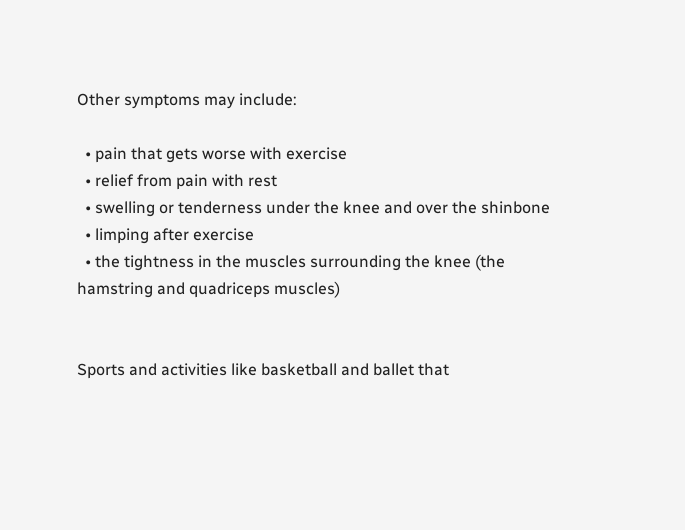Other symptoms may include:

  • pain that gets worse with exercise
  • relief from pain with rest
  • swelling or tenderness under the knee and over the shinbone
  • limping after exercise
  • the tightness in the muscles surrounding the knee (the hamstring and quadriceps muscles)


Sports and activities like basketball and ballet that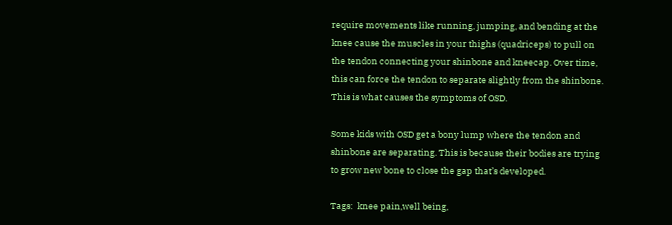require movements like running, jumping, and bending at the knee cause the muscles in your thighs (quadriceps) to pull on the tendon connecting your shinbone and kneecap. Over time, this can force the tendon to separate slightly from the shinbone. This is what causes the symptoms of OSD.

Some kids with OSD get a bony lump where the tendon and shinbone are separating. This is because their bodies are trying to grow new bone to close the gap that’s developed.

Tags:  knee pain,well being,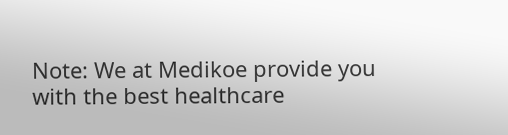Note: We at Medikoe provide you with the best healthcare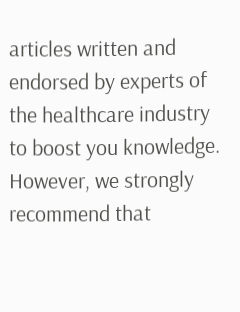articles written and endorsed by experts of the healthcare industry to boost you knowledge. However, we strongly recommend that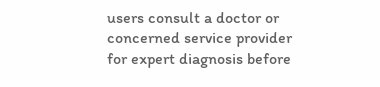users consult a doctor or concerned service provider for expert diagnosis before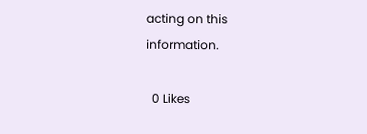acting on this information.

  0 Likes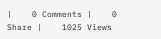|    0 Comments |    0 Share |    1025 Views